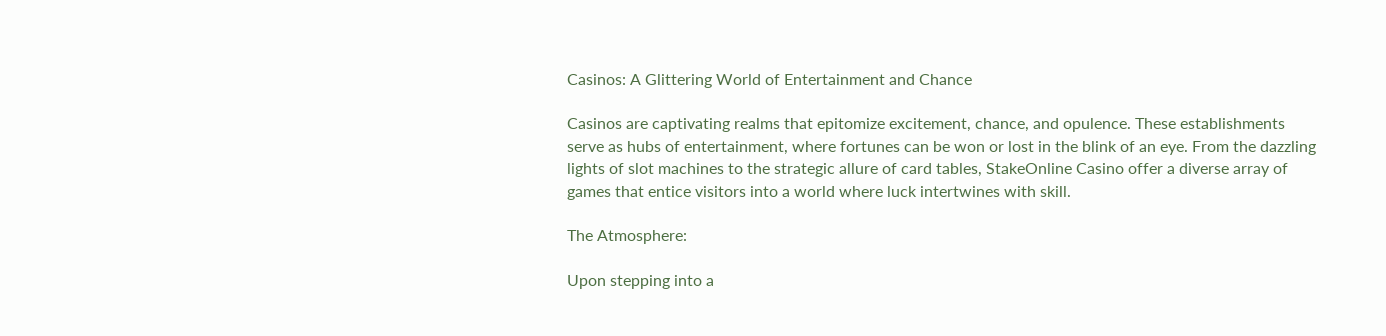Casinos: A Glittering World of Entertainment and Chance

Casinos are captivating realms that epitomize excitement, chance, and opulence. These establishments serve as hubs of entertainment, where fortunes can be won or lost in the blink of an eye. From the dazzling lights of slot machines to the strategic allure of card tables, StakeOnline Casino offer a diverse array of games that entice visitors into a world where luck intertwines with skill.

The Atmosphere:

Upon stepping into a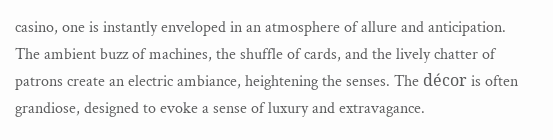casino, one is instantly enveloped in an atmosphere of allure and anticipation. The ambient buzz of machines, the shuffle of cards, and the lively chatter of patrons create an electric ambiance, heightening the senses. The décor is often grandiose, designed to evoke a sense of luxury and extravagance.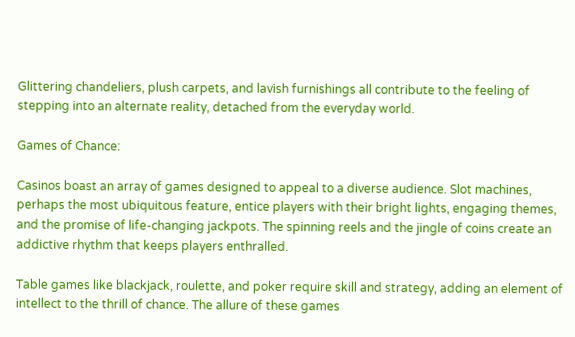Glittering chandeliers, plush carpets, and lavish furnishings all contribute to the feeling of stepping into an alternate reality, detached from the everyday world.

Games of Chance:

Casinos boast an array of games designed to appeal to a diverse audience. Slot machines, perhaps the most ubiquitous feature, entice players with their bright lights, engaging themes, and the promise of life-changing jackpots. The spinning reels and the jingle of coins create an addictive rhythm that keeps players enthralled.

Table games like blackjack, roulette, and poker require skill and strategy, adding an element of intellect to the thrill of chance. The allure of these games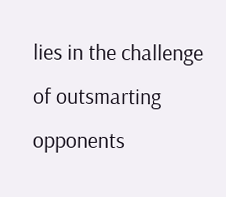lies in the challenge of outsmarting opponents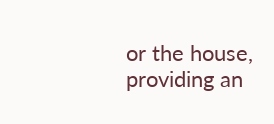or the house, providing an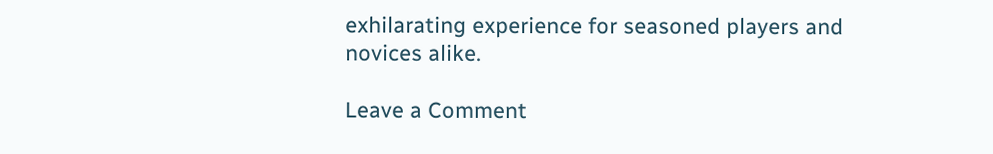exhilarating experience for seasoned players and novices alike.

Leave a Comment